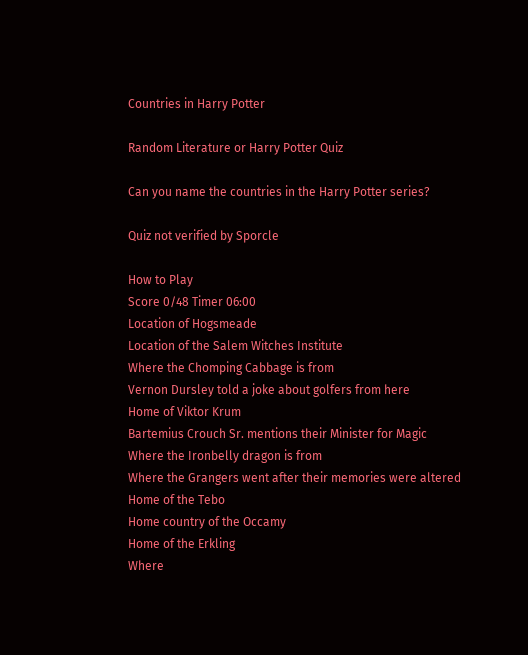Countries in Harry Potter

Random Literature or Harry Potter Quiz

Can you name the countries in the Harry Potter series?

Quiz not verified by Sporcle

How to Play
Score 0/48 Timer 06:00
Location of Hogsmeade
Location of the Salem Witches Institute
Where the Chomping Cabbage is from
Vernon Dursley told a joke about golfers from here
Home of Viktor Krum
Bartemius Crouch Sr. mentions their Minister for Magic
Where the Ironbelly dragon is from
Where the Grangers went after their memories were altered
Home of the Tebo
Home country of the Occamy
Home of the Erkling
Where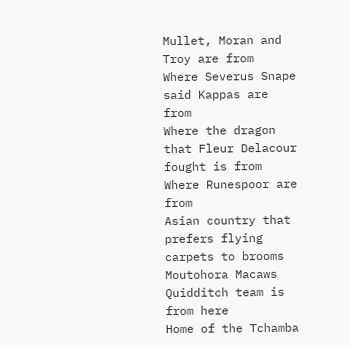Mullet, Moran and Troy are from
Where Severus Snape said Kappas are from
Where the dragon that Fleur Delacour fought is from
Where Runespoor are from
Asian country that prefers flying carpets to brooms
Moutohora Macaws Quidditch team is from here
Home of the Tchamba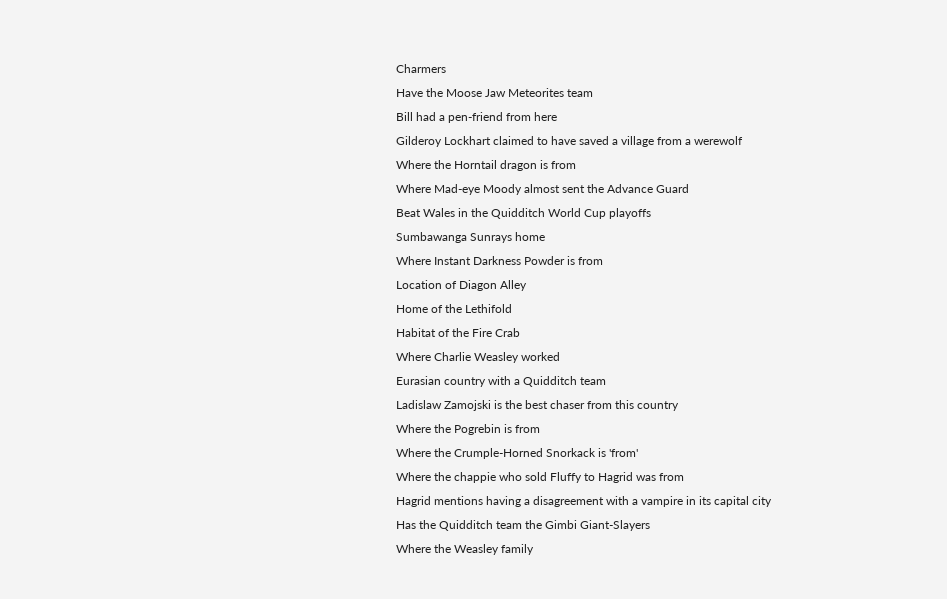Charmers
Have the Moose Jaw Meteorites team
Bill had a pen-friend from here
Gilderoy Lockhart claimed to have saved a village from a werewolf
Where the Horntail dragon is from
Where Mad-eye Moody almost sent the Advance Guard
Beat Wales in the Quidditch World Cup playoffs
Sumbawanga Sunrays home
Where Instant Darkness Powder is from
Location of Diagon Alley
Home of the Lethifold
Habitat of the Fire Crab
Where Charlie Weasley worked
Eurasian country with a Quidditch team
Ladislaw Zamojski is the best chaser from this country
Where the Pogrebin is from
Where the Crumple-Horned Snorkack is 'from'
Where the chappie who sold Fluffy to Hagrid was from
Hagrid mentions having a disagreement with a vampire in its capital city
Has the Quidditch team the Gimbi Giant-Slayers
Where the Weasley family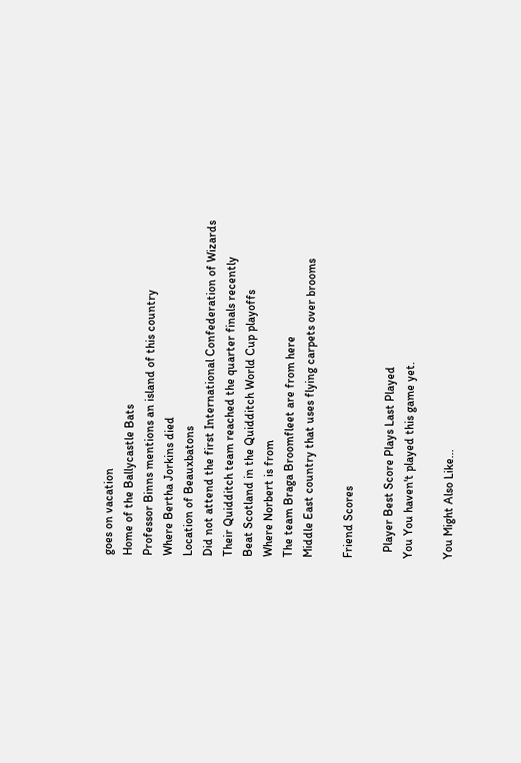goes on vacation
Home of the Ballycastle Bats
Professor Binns mentions an island of this country
Where Bertha Jorkins died
Location of Beauxbatons
Did not attend the first International Confederation of Wizards
Their Quidditch team reached the quarter finals recently
Beat Scotland in the Quidditch World Cup playoffs
Where Norbert is from
The team Braga Broomfleet are from here
Middle East country that uses flying carpets over brooms

Friend Scores

  Player Best Score Plays Last Played
You You haven't played this game yet.

You Might Also Like...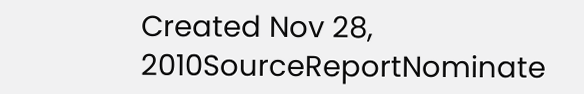Created Nov 28, 2010SourceReportNominate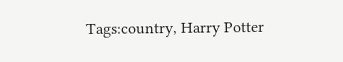Tags:country, Harry Potter